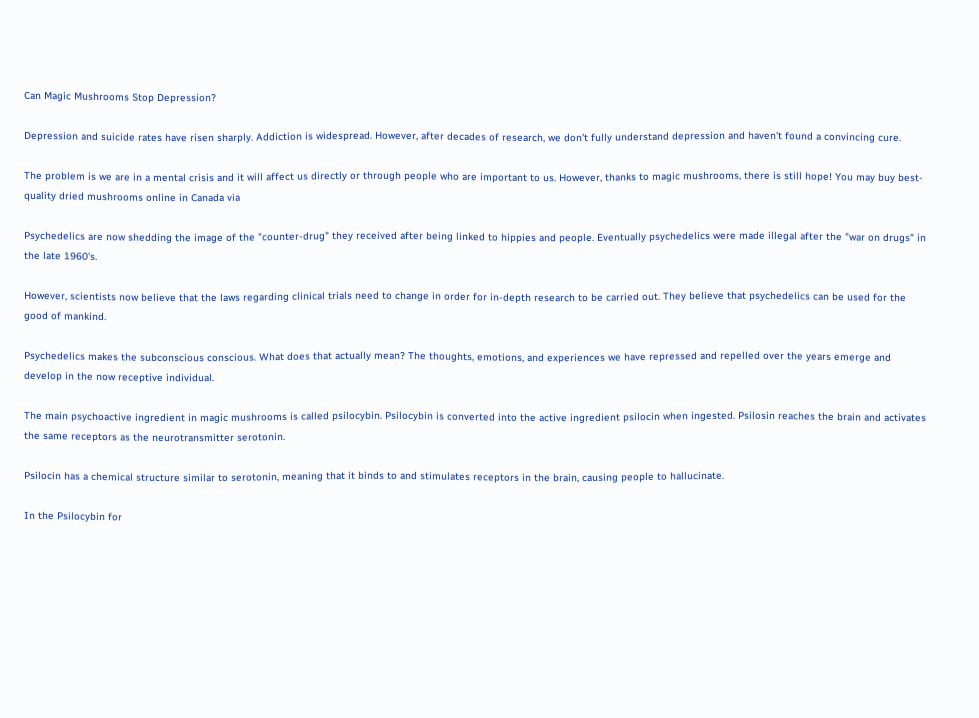Can Magic Mushrooms Stop Depression?

Depression and suicide rates have risen sharply. Addiction is widespread. However, after decades of research, we don't fully understand depression and haven't found a convincing cure.

The problem is we are in a mental crisis and it will affect us directly or through people who are important to us. However, thanks to magic mushrooms, there is still hope! You may buy best-quality dried mushrooms online in Canada via

Psychedelics are now shedding the image of the "counter-drug" they received after being linked to hippies and people. Eventually psychedelics were made illegal after the "war on drugs" in the late 1960's.

However, scientists now believe that the laws regarding clinical trials need to change in order for in-depth research to be carried out. They believe that psychedelics can be used for the good of mankind.

Psychedelics makes the subconscious conscious. What does that actually mean? The thoughts, emotions, and experiences we have repressed and repelled over the years emerge and develop in the now receptive individual.

The main psychoactive ingredient in magic mushrooms is called psilocybin. Psilocybin is converted into the active ingredient psilocin when ingested. Psilosin reaches the brain and activates the same receptors as the neurotransmitter serotonin.

Psilocin has a chemical structure similar to serotonin, meaning that it binds to and stimulates receptors in the brain, causing people to hallucinate.

In the Psilocybin for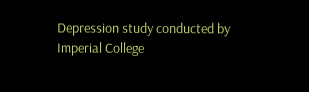Depression study conducted by Imperial College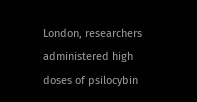London, researchers administered high doses of psilocybin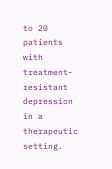to 20 patients with treatment-resistant depression in a therapeutic setting.